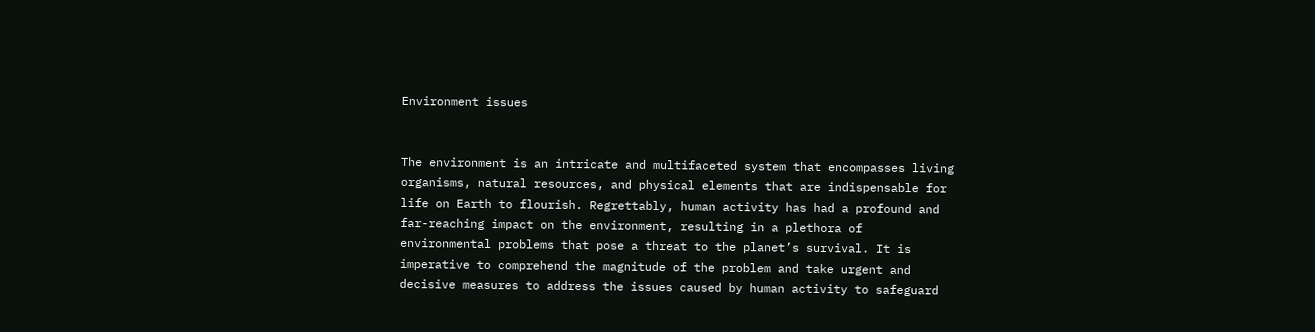Environment issues


The environment is an intricate and multifaceted system that encompasses living organisms, natural resources, and physical elements that are indispensable for life on Earth to flourish. Regrettably, human activity has had a profound and far-reaching impact on the environment, resulting in a plethora of environmental problems that pose a threat to the planet’s survival. It is imperative to comprehend the magnitude of the problem and take urgent and decisive measures to address the issues caused by human activity to safeguard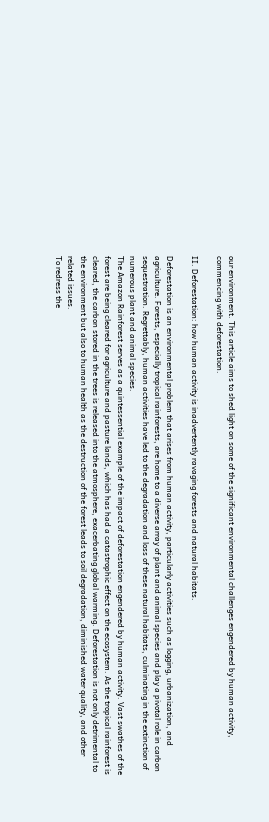our environment. This article aims to shed light on some of the significant environmental challenges engendered by human activity, commencing with deforestation.

II. Deforestation: how human activity is inadvertently ravaging forests and natural habitats.

Deforestation is an environmental problem that arises from human activity, particularly activities such as logging, urbanization, and agriculture. Forests, especially tropical rainforests, are home to a diverse array of plant and animal species and play a pivotal role in carbon sequestration. Regrettably, human activities have led to the degradation and loss of these natural habitats, culminating in the extinction of numerous plant and animal species.
The Amazon Rainforest serves as a quintessential example of the impact of deforestation engendered by human activity. Vast swathes of the forest are being cleared for agriculture and pasture lands, which has had a catastrophic effect on the ecosystem. As the tropical rainforest is cleared, the carbon stored in the trees is released into the atmosphere, exacerbating global warming. Deforestation is not only detrimental to the environment but also to human health as the destruction of the forest leads to soil degradation, diminished water quality, and other related issues.
To redress the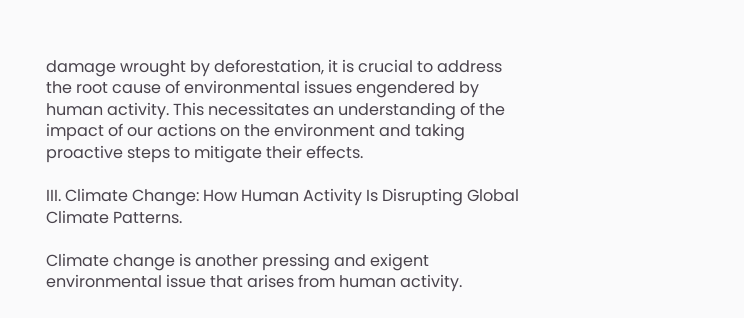damage wrought by deforestation, it is crucial to address the root cause of environmental issues engendered by human activity. This necessitates an understanding of the impact of our actions on the environment and taking proactive steps to mitigate their effects.

III. Climate Change: How Human Activity Is Disrupting Global Climate Patterns.

Climate change is another pressing and exigent environmental issue that arises from human activity.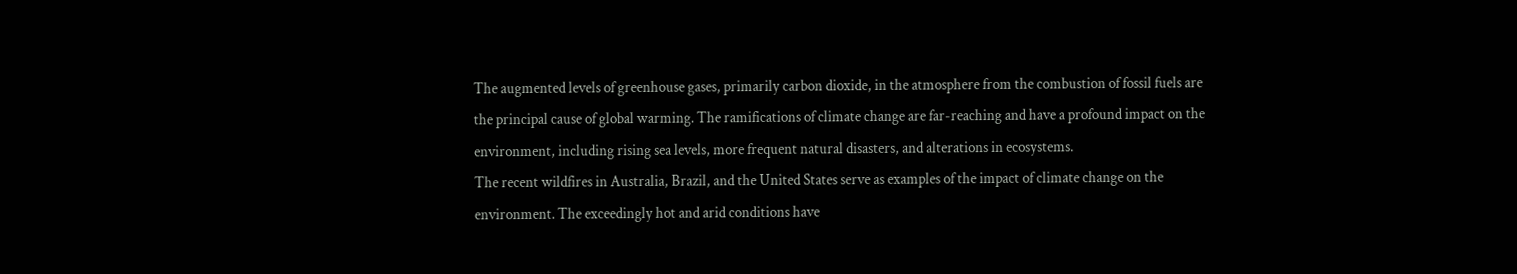The augmented levels of greenhouse gases, primarily carbon dioxide, in the atmosphere from the combustion of fossil fuels are the principal cause of global warming. The ramifications of climate change are far-reaching and have a profound impact on the environment, including rising sea levels, more frequent natural disasters, and alterations in ecosystems.
The recent wildfires in Australia, Brazil, and the United States serve as examples of the impact of climate change on the environment. The exceedingly hot and arid conditions have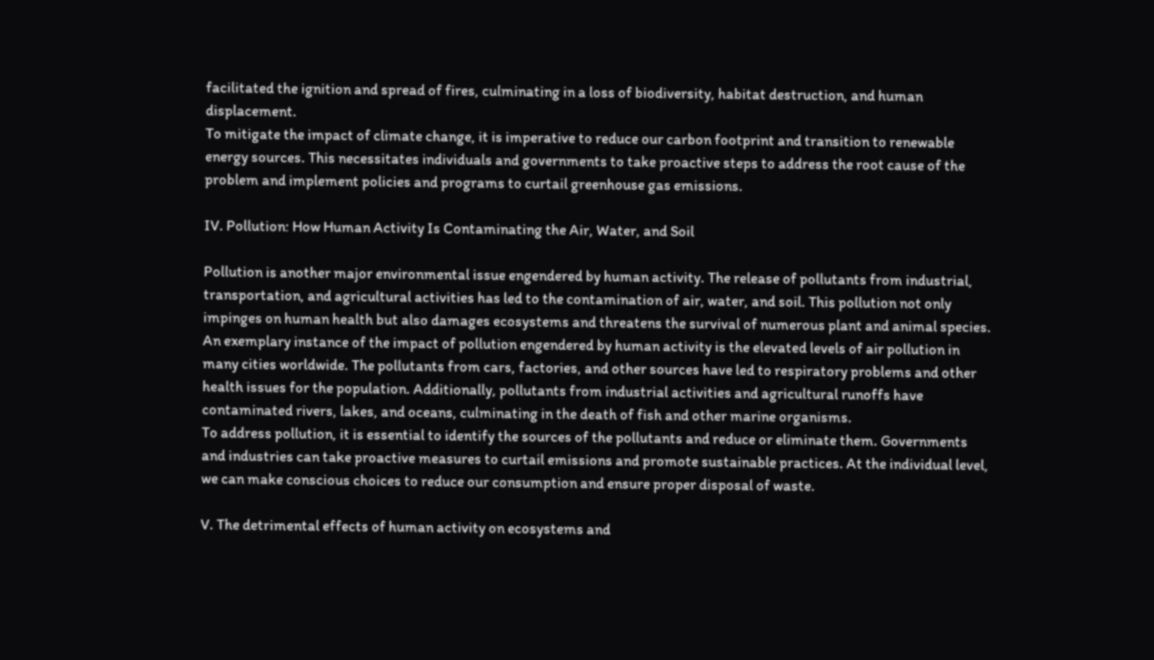facilitated the ignition and spread of fires, culminating in a loss of biodiversity, habitat destruction, and human displacement.
To mitigate the impact of climate change, it is imperative to reduce our carbon footprint and transition to renewable energy sources. This necessitates individuals and governments to take proactive steps to address the root cause of the problem and implement policies and programs to curtail greenhouse gas emissions.

IV. Pollution: How Human Activity Is Contaminating the Air, Water, and Soil

Pollution is another major environmental issue engendered by human activity. The release of pollutants from industrial, transportation, and agricultural activities has led to the contamination of air, water, and soil. This pollution not only impinges on human health but also damages ecosystems and threatens the survival of numerous plant and animal species.
An exemplary instance of the impact of pollution engendered by human activity is the elevated levels of air pollution in many cities worldwide. The pollutants from cars, factories, and other sources have led to respiratory problems and other health issues for the population. Additionally, pollutants from industrial activities and agricultural runoffs have contaminated rivers, lakes, and oceans, culminating in the death of fish and other marine organisms.
To address pollution, it is essential to identify the sources of the pollutants and reduce or eliminate them. Governments and industries can take proactive measures to curtail emissions and promote sustainable practices. At the individual level, we can make conscious choices to reduce our consumption and ensure proper disposal of waste.

V. The detrimental effects of human activity on ecosystems and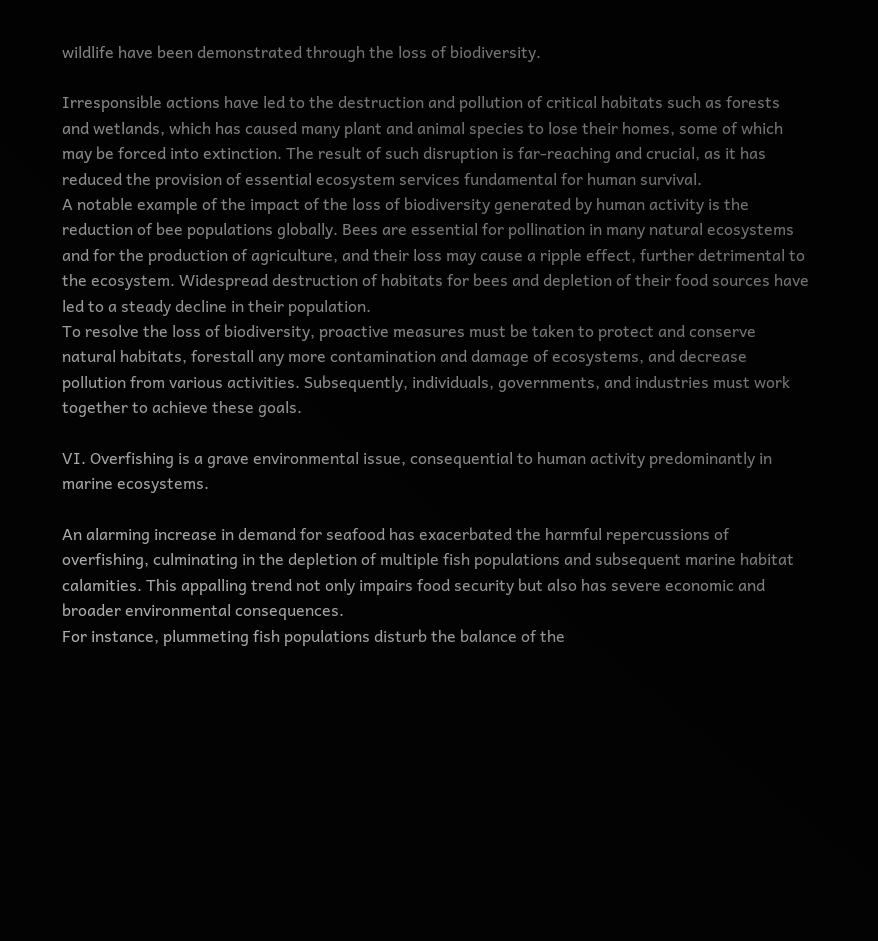wildlife have been demonstrated through the loss of biodiversity.

Irresponsible actions have led to the destruction and pollution of critical habitats such as forests and wetlands, which has caused many plant and animal species to lose their homes, some of which may be forced into extinction. The result of such disruption is far-reaching and crucial, as it has reduced the provision of essential ecosystem services fundamental for human survival.
A notable example of the impact of the loss of biodiversity generated by human activity is the reduction of bee populations globally. Bees are essential for pollination in many natural ecosystems and for the production of agriculture, and their loss may cause a ripple effect, further detrimental to the ecosystem. Widespread destruction of habitats for bees and depletion of their food sources have led to a steady decline in their population.
To resolve the loss of biodiversity, proactive measures must be taken to protect and conserve natural habitats, forestall any more contamination and damage of ecosystems, and decrease pollution from various activities. Subsequently, individuals, governments, and industries must work together to achieve these goals.

VI. Overfishing is a grave environmental issue, consequential to human activity predominantly in marine ecosystems.

An alarming increase in demand for seafood has exacerbated the harmful repercussions of overfishing, culminating in the depletion of multiple fish populations and subsequent marine habitat calamities. This appalling trend not only impairs food security but also has severe economic and broader environmental consequences.
For instance, plummeting fish populations disturb the balance of the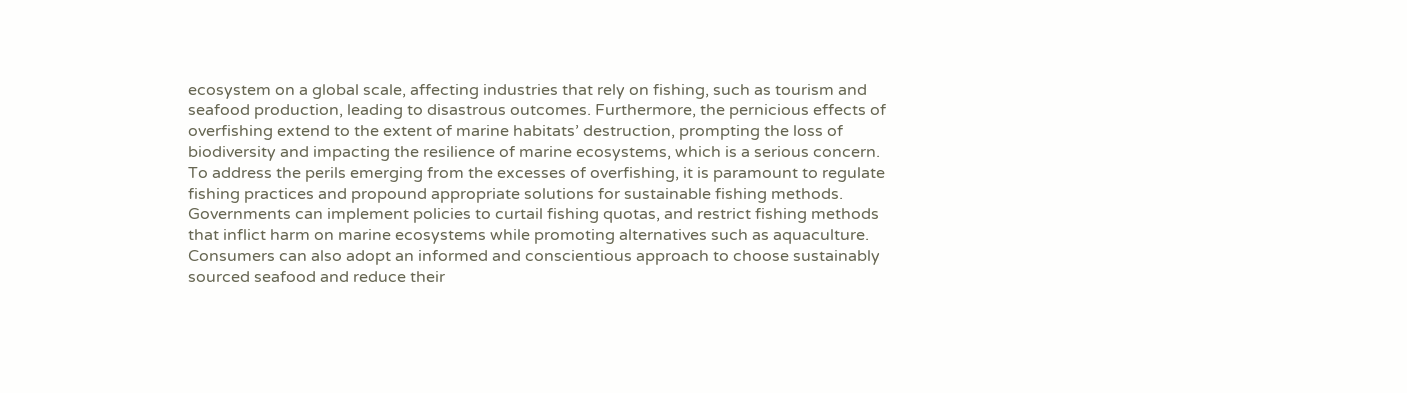ecosystem on a global scale, affecting industries that rely on fishing, such as tourism and seafood production, leading to disastrous outcomes. Furthermore, the pernicious effects of overfishing extend to the extent of marine habitats’ destruction, prompting the loss of biodiversity and impacting the resilience of marine ecosystems, which is a serious concern.
To address the perils emerging from the excesses of overfishing, it is paramount to regulate fishing practices and propound appropriate solutions for sustainable fishing methods. Governments can implement policies to curtail fishing quotas, and restrict fishing methods that inflict harm on marine ecosystems while promoting alternatives such as aquaculture. Consumers can also adopt an informed and conscientious approach to choose sustainably sourced seafood and reduce their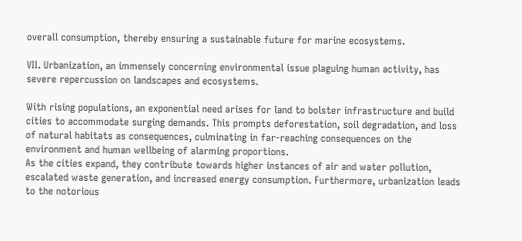overall consumption, thereby ensuring a sustainable future for marine ecosystems.

VII. Urbanization, an immensely concerning environmental issue plaguing human activity, has severe repercussion on landscapes and ecosystems.

With rising populations, an exponential need arises for land to bolster infrastructure and build cities to accommodate surging demands. This prompts deforestation, soil degradation, and loss of natural habitats as consequences, culminating in far-reaching consequences on the environment and human wellbeing of alarming proportions.
As the cities expand, they contribute towards higher instances of air and water pollution, escalated waste generation, and increased energy consumption. Furthermore, urbanization leads to the notorious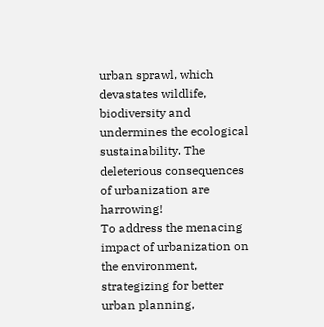urban sprawl, which devastates wildlife, biodiversity and undermines the ecological sustainability. The deleterious consequences of urbanization are harrowing!
To address the menacing impact of urbanization on the environment, strategizing for better urban planning,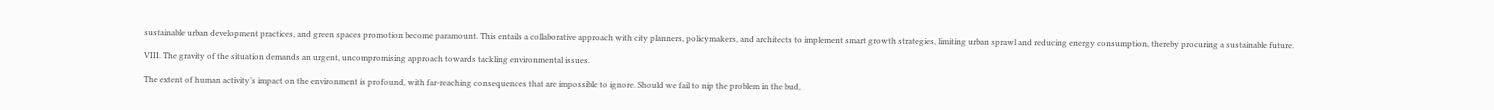sustainable urban development practices, and green spaces promotion become paramount. This entails a collaborative approach with city planners, policymakers, and architects to implement smart growth strategies, limiting urban sprawl and reducing energy consumption, thereby procuring a sustainable future.

VIII. The gravity of the situation demands an urgent, uncompromising approach towards tackling environmental issues.

The extent of human activity’s impact on the environment is profound, with far-reaching consequences that are impossible to ignore. Should we fail to nip the problem in the bud,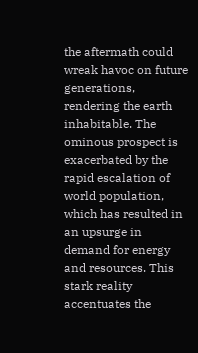the aftermath could wreak havoc on future generations, rendering the earth inhabitable. The ominous prospect is exacerbated by the rapid escalation of world population, which has resulted in an upsurge in demand for energy and resources. This stark reality accentuates the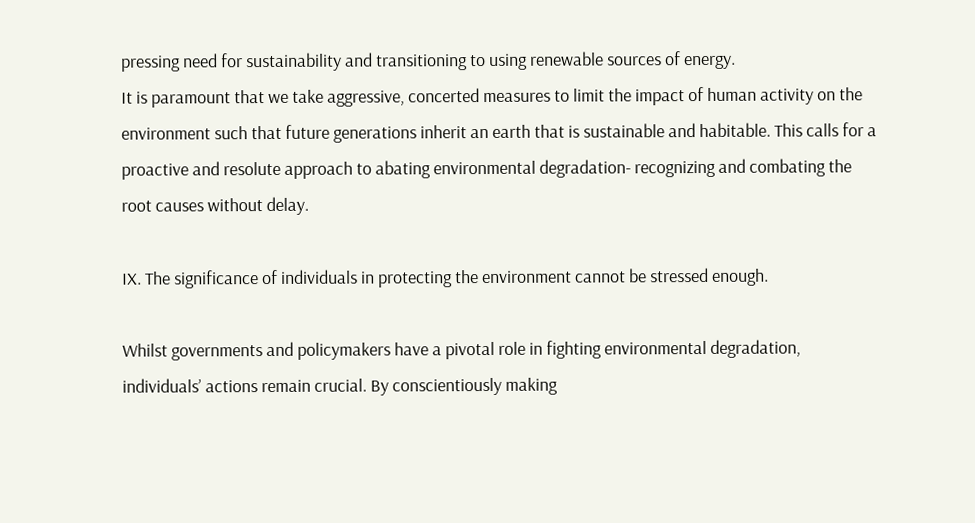pressing need for sustainability and transitioning to using renewable sources of energy.
It is paramount that we take aggressive, concerted measures to limit the impact of human activity on the environment such that future generations inherit an earth that is sustainable and habitable. This calls for a proactive and resolute approach to abating environmental degradation- recognizing and combating the root causes without delay.

IX. The significance of individuals in protecting the environment cannot be stressed enough.

Whilst governments and policymakers have a pivotal role in fighting environmental degradation, individuals’ actions remain crucial. By conscientiously making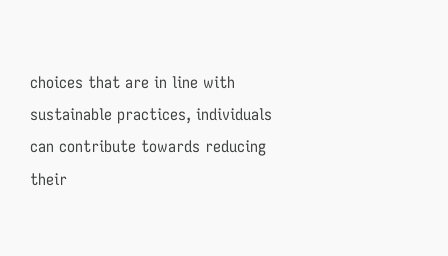choices that are in line with sustainable practices, individuals can contribute towards reducing their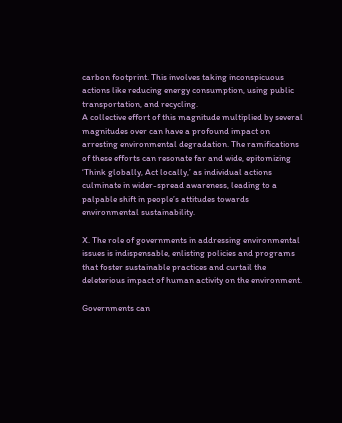carbon footprint. This involves taking inconspicuous actions like reducing energy consumption, using public transportation, and recycling.
A collective effort of this magnitude multiplied by several magnitudes over can have a profound impact on arresting environmental degradation. The ramifications of these efforts can resonate far and wide, epitomizing ‘Think globally, Act locally,’ as individual actions culminate in wider-spread awareness, leading to a palpable shift in people’s attitudes towards environmental sustainability.

X. The role of governments in addressing environmental issues is indispensable, enlisting policies and programs that foster sustainable practices and curtail the deleterious impact of human activity on the environment.

Governments can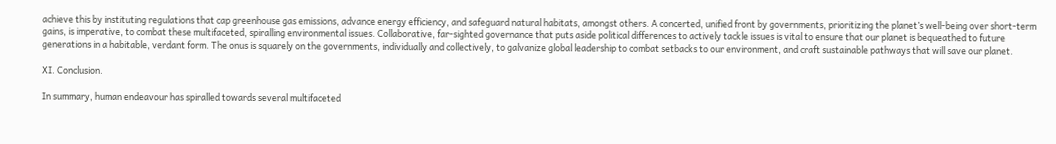achieve this by instituting regulations that cap greenhouse gas emissions, advance energy efficiency, and safeguard natural habitats, amongst others. A concerted, unified front by governments, prioritizing the planet’s well-being over short-term gains, is imperative, to combat these multifaceted, spiralling environmental issues. Collaborative, far-sighted governance that puts aside political differences to actively tackle issues is vital to ensure that our planet is bequeathed to future generations in a habitable, verdant form. The onus is squarely on the governments, individually and collectively, to galvanize global leadership to combat setbacks to our environment, and craft sustainable pathways that will save our planet.

XI. Conclusion.

In summary, human endeavour has spiralled towards several multifaceted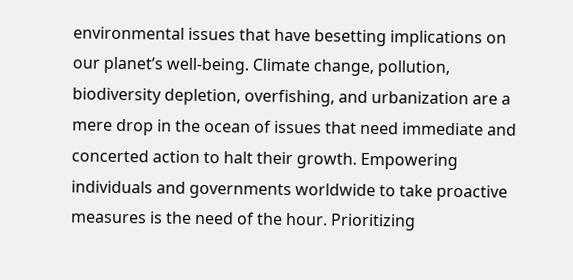environmental issues that have besetting implications on our planet’s well-being. Climate change, pollution, biodiversity depletion, overfishing, and urbanization are a mere drop in the ocean of issues that need immediate and concerted action to halt their growth. Empowering individuals and governments worldwide to take proactive measures is the need of the hour. Prioritizing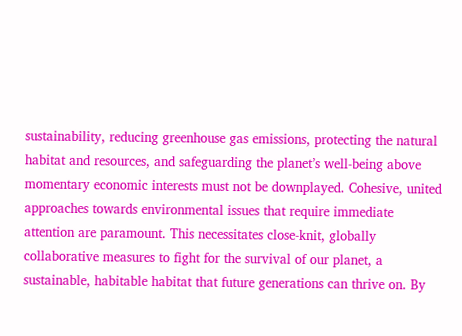sustainability, reducing greenhouse gas emissions, protecting the natural habitat and resources, and safeguarding the planet’s well-being above momentary economic interests must not be downplayed. Cohesive, united approaches towards environmental issues that require immediate attention are paramount. This necessitates close-knit, globally collaborative measures to fight for the survival of our planet, a sustainable, habitable habitat that future generations can thrive on. By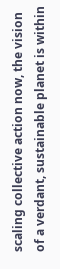scaling collective action now, the vision of a verdant, sustainable planet is within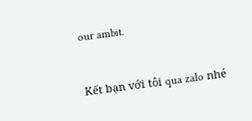our ambit.


Kết bạn với tôi qua zalo nhé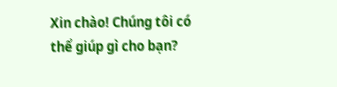Xin chào! Chúng tôi có thể giúp gì cho bạn?